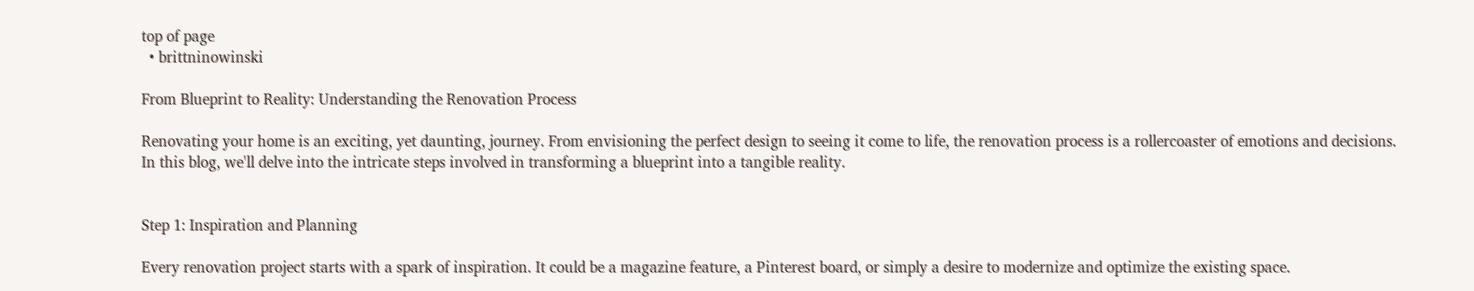top of page
  • brittninowinski

From Blueprint to Reality: Understanding the Renovation Process

Renovating your home is an exciting, yet daunting, journey. From envisioning the perfect design to seeing it come to life, the renovation process is a rollercoaster of emotions and decisions. In this blog, we'll delve into the intricate steps involved in transforming a blueprint into a tangible reality.


Step 1: Inspiration and Planning

Every renovation project starts with a spark of inspiration. It could be a magazine feature, a Pinterest board, or simply a desire to modernize and optimize the existing space.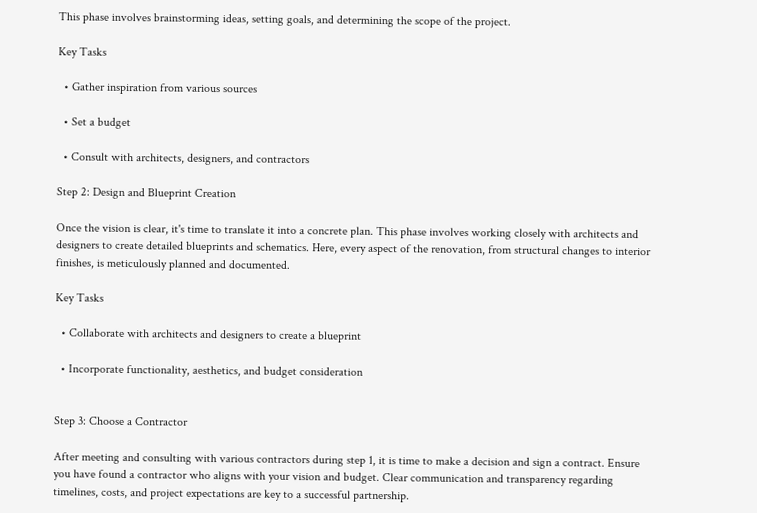This phase involves brainstorming ideas, setting goals, and determining the scope of the project.

Key Tasks

  • Gather inspiration from various sources

  • Set a budget

  • Consult with architects, designers, and contractors

Step 2: Design and Blueprint Creation

Once the vision is clear, it's time to translate it into a concrete plan. This phase involves working closely with architects and designers to create detailed blueprints and schematics. Here, every aspect of the renovation, from structural changes to interior finishes, is meticulously planned and documented.

Key Tasks

  • Collaborate with architects and designers to create a blueprint

  • Incorporate functionality, aesthetics, and budget consideration


Step 3: Choose a Contractor

After meeting and consulting with various contractors during step 1, it is time to make a decision and sign a contract. Ensure you have found a contractor who aligns with your vision and budget. Clear communication and transparency regarding timelines, costs, and project expectations are key to a successful partnership.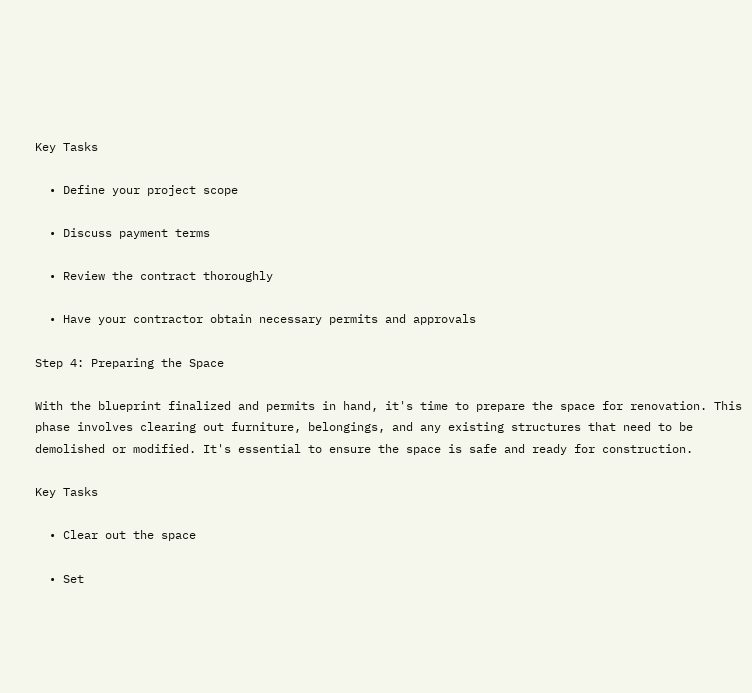Key Tasks

  • Define your project scope

  • Discuss payment terms

  • Review the contract thoroughly

  • Have your contractor obtain necessary permits and approvals

Step 4: Preparing the Space

With the blueprint finalized and permits in hand, it's time to prepare the space for renovation. This phase involves clearing out furniture, belongings, and any existing structures that need to be demolished or modified. It's essential to ensure the space is safe and ready for construction.

Key Tasks

  • Clear out the space

  • Set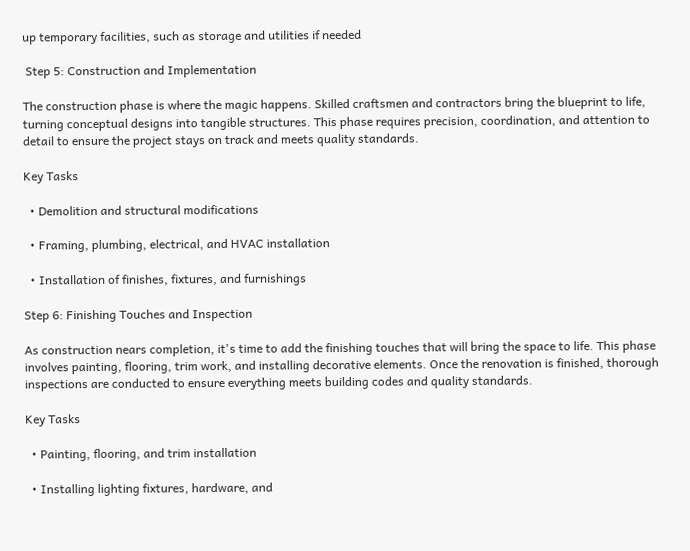up temporary facilities, such as storage and utilities if needed

 Step 5: Construction and Implementation

The construction phase is where the magic happens. Skilled craftsmen and contractors bring the blueprint to life, turning conceptual designs into tangible structures. This phase requires precision, coordination, and attention to detail to ensure the project stays on track and meets quality standards.

Key Tasks

  • Demolition and structural modifications

  • Framing, plumbing, electrical, and HVAC installation

  • Installation of finishes, fixtures, and furnishings

Step 6: Finishing Touches and Inspection

As construction nears completion, it's time to add the finishing touches that will bring the space to life. This phase involves painting, flooring, trim work, and installing decorative elements. Once the renovation is finished, thorough inspections are conducted to ensure everything meets building codes and quality standards.

Key Tasks

  • Painting, flooring, and trim installation

  • Installing lighting fixtures, hardware, and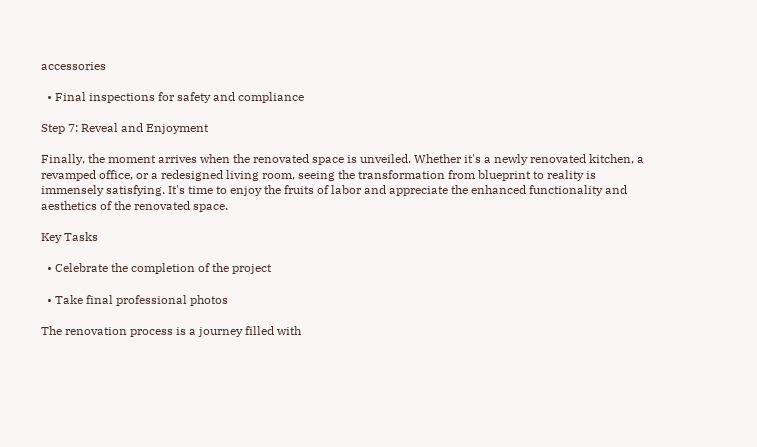accessories

  • Final inspections for safety and compliance

Step 7: Reveal and Enjoyment

Finally, the moment arrives when the renovated space is unveiled. Whether it's a newly renovated kitchen, a revamped office, or a redesigned living room, seeing the transformation from blueprint to reality is immensely satisfying. It's time to enjoy the fruits of labor and appreciate the enhanced functionality and aesthetics of the renovated space.

Key Tasks

  • Celebrate the completion of the project

  • Take final professional photos

The renovation process is a journey filled with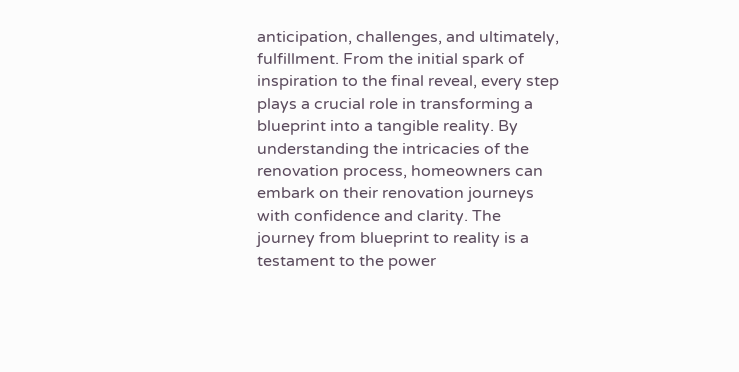anticipation, challenges, and ultimately, fulfillment. From the initial spark of inspiration to the final reveal, every step plays a crucial role in transforming a blueprint into a tangible reality. By understanding the intricacies of the renovation process, homeowners can embark on their renovation journeys with confidence and clarity. The journey from blueprint to reality is a testament to the power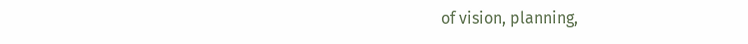of vision, planning,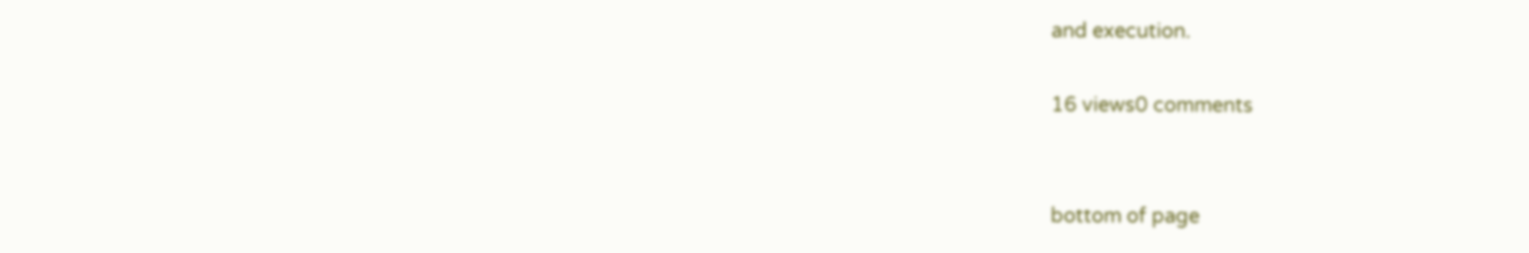and execution.

16 views0 comments


bottom of page